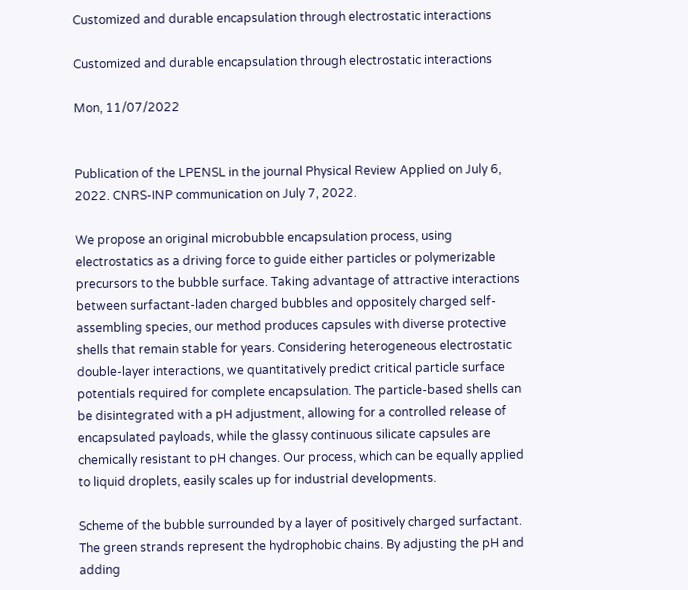Customized and durable encapsulation through electrostatic interactions

Customized and durable encapsulation through electrostatic interactions

Mon, 11/07/2022


Publication of the LPENSL in the journal Physical Review Applied on July 6, 2022. CNRS-INP communication on July 7, 2022.

We propose an original microbubble encapsulation process, using electrostatics as a driving force to guide either particles or polymerizable precursors to the bubble surface. Taking advantage of attractive interactions between surfactant-laden charged bubbles and oppositely charged self-assembling species, our method produces capsules with diverse protective shells that remain stable for years. Considering heterogeneous electrostatic double-layer interactions, we quantitatively predict critical particle surface potentials required for complete encapsulation. The particle-based shells can be disintegrated with a pH adjustment, allowing for a controlled release of encapsulated payloads, while the glassy continuous silicate capsules are chemically resistant to pH changes. Our process, which can be equally applied to liquid droplets, easily scales up for industrial developments.

Scheme of the bubble surrounded by a layer of positively charged surfactant. The green strands represent the hydrophobic chains. By adjusting the pH and adding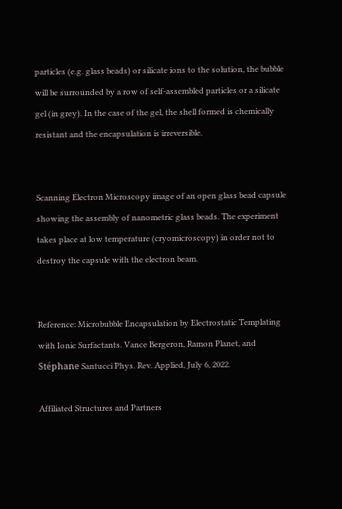particles (e.g. glass beads) or silicate ions to the solution, the bubble will be surrounded by a row of self-assembled particles or a silicate gel (in grey). In the case of the gel, the shell formed is chemically resistant and the encapsulation is irreversible.


Scanning Electron Microscopy image of an open glass bead capsule showing the assembly of nanometric glass beads. The experiment takes place at low temperature (cryomicroscopy) in order not to destroy the capsule with the electron beam.


Reference: Microbubble Encapsulation by Electrostatic Templating with Ionic Surfactants. Vance Bergeron, Ramon Planet, and Stéphane Santucci Phys. Rev. Applied, July 6, 2022.

Affiliated Structures and Partners